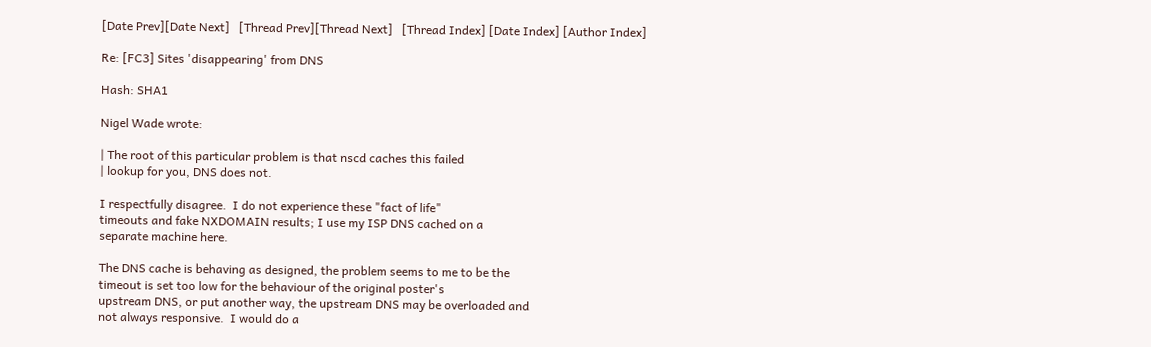[Date Prev][Date Next]   [Thread Prev][Thread Next]   [Thread Index] [Date Index] [Author Index]

Re: [FC3] Sites 'disappearing' from DNS

Hash: SHA1

Nigel Wade wrote:

| The root of this particular problem is that nscd caches this failed
| lookup for you, DNS does not.

I respectfully disagree.  I do not experience these "fact of life"
timeouts and fake NXDOMAIN results; I use my ISP DNS cached on a
separate machine here.

The DNS cache is behaving as designed, the problem seems to me to be the
timeout is set too low for the behaviour of the original poster's
upstream DNS, or put another way, the upstream DNS may be overloaded and
not always responsive.  I would do a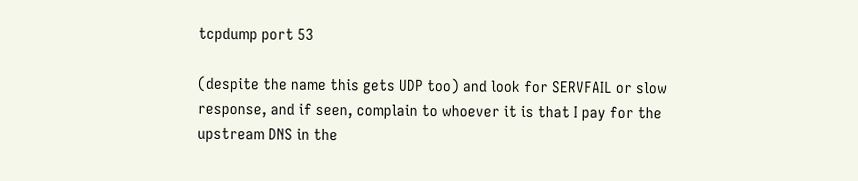tcpdump port 53

(despite the name this gets UDP too) and look for SERVFAIL or slow
response, and if seen, complain to whoever it is that I pay for the
upstream DNS in the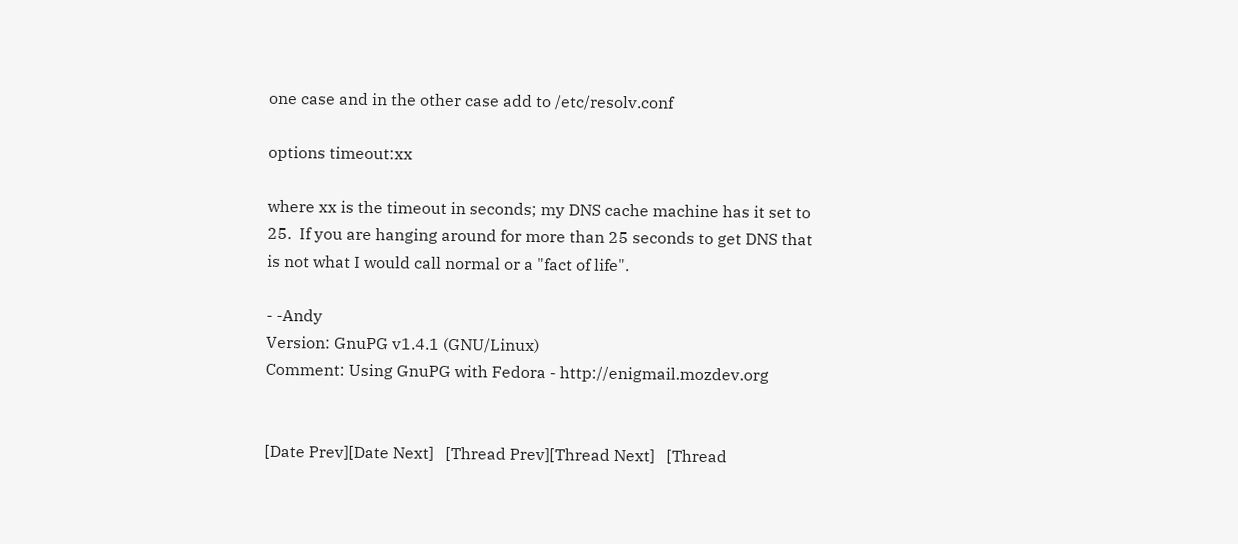one case and in the other case add to /etc/resolv.conf

options timeout:xx

where xx is the timeout in seconds; my DNS cache machine has it set to
25.  If you are hanging around for more than 25 seconds to get DNS that
is not what I would call normal or a "fact of life".

- -Andy
Version: GnuPG v1.4.1 (GNU/Linux)
Comment: Using GnuPG with Fedora - http://enigmail.mozdev.org


[Date Prev][Date Next]   [Thread Prev][Thread Next]   [Thread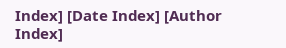Index] [Date Index] [Author Index]